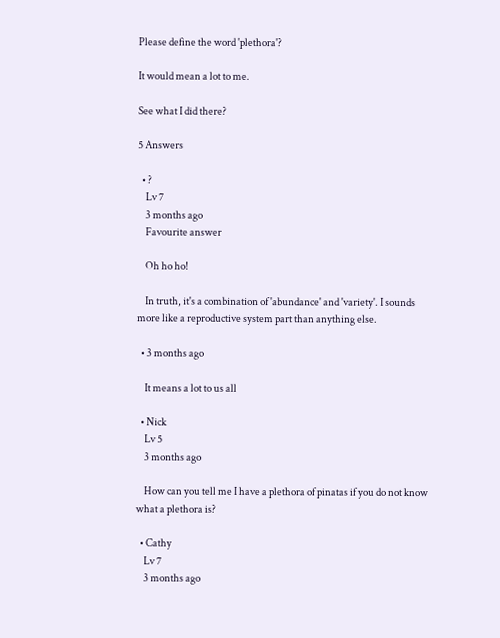Please define the word 'plethora'?

It would mean a lot to me.

See what I did there?

5 Answers

  • ?
    Lv 7
    3 months ago
    Favourite answer

    Oh ho ho!

    In truth, it's a combination of 'abundance' and 'variety'. I sounds more like a reproductive system part than anything else.

  • 3 months ago

    It means a lot to us all

  • Nick
    Lv 5
    3 months ago

    How can you tell me I have a plethora of pinatas if you do not know what a plethora is?

  • Cathy
    Lv 7
    3 months ago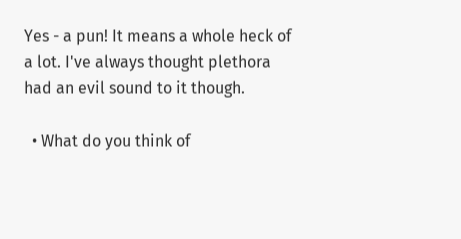Yes - a pun! It means a whole heck of a lot. I've always thought plethora had an evil sound to it though.

  • What do you think of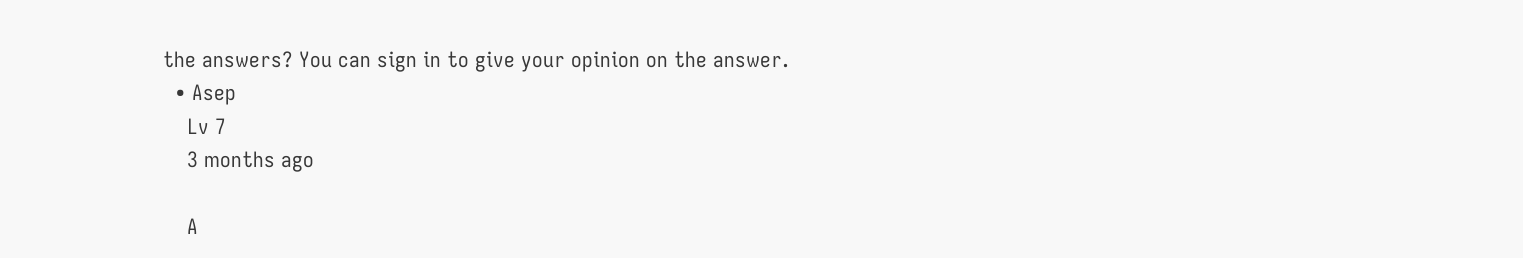the answers? You can sign in to give your opinion on the answer.
  • Asep
    Lv 7
    3 months ago

    A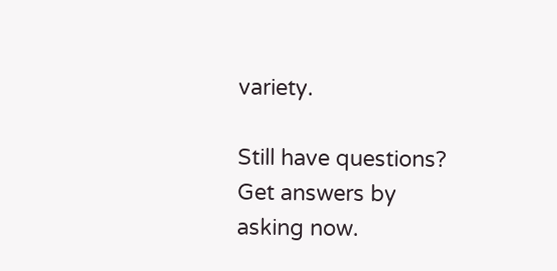variety.

Still have questions? Get answers by asking now.